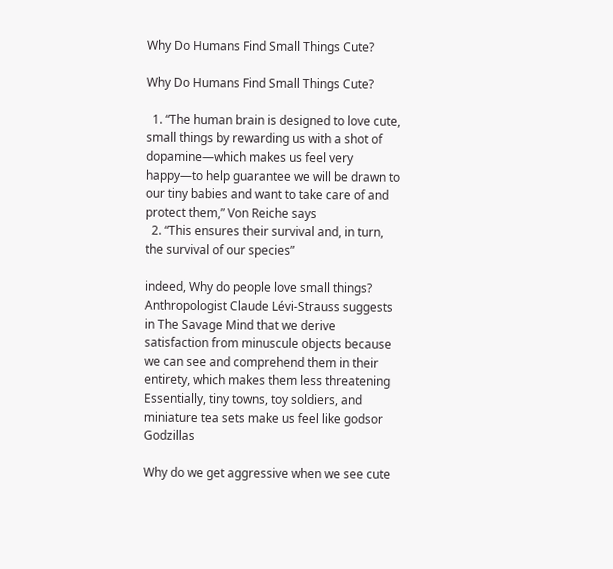Why Do Humans Find Small Things Cute?

Why Do Humans Find Small Things Cute?

  1. “The human brain is designed to love cute, small things by rewarding us with a shot of dopamine—which makes us feel very happy—to help guarantee we will be drawn to our tiny babies and want to take care of and protect them,” Von Reiche says
  2. “This ensures their survival and, in turn, the survival of our species”

indeed, Why do people love small things? Anthropologist Claude Lévi-Strauss suggests in The Savage Mind that we derive satisfaction from minuscule objects because we can see and comprehend them in their entirety, which makes them less threatening Essentially, tiny towns, toy soldiers, and miniature tea sets make us feel like godsor Godzillas

Why do we get aggressive when we see cute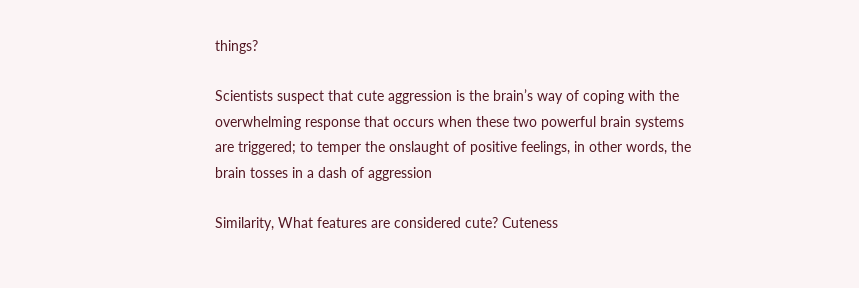things?

Scientists suspect that cute aggression is the brain’s way of coping with the overwhelming response that occurs when these two powerful brain systems are triggered; to temper the onslaught of positive feelings, in other words, the brain tosses in a dash of aggression

Similarity, What features are considered cute? Cuteness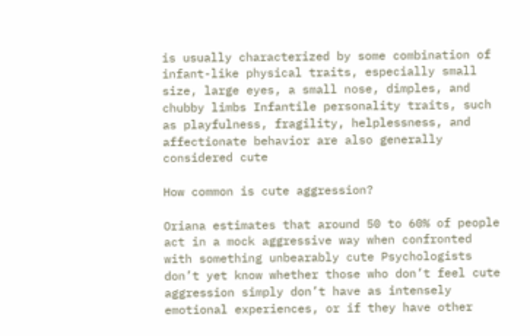is usually characterized by some combination of infant-like physical traits, especially small size, large eyes, a small nose, dimples, and chubby limbs Infantile personality traits, such as playfulness, fragility, helplessness, and affectionate behavior are also generally considered cute

How common is cute aggression?

Oriana estimates that around 50 to 60% of people act in a mock aggressive way when confronted with something unbearably cute Psychologists don’t yet know whether those who don’t feel cute aggression simply don’t have as intensely emotional experiences, or if they have other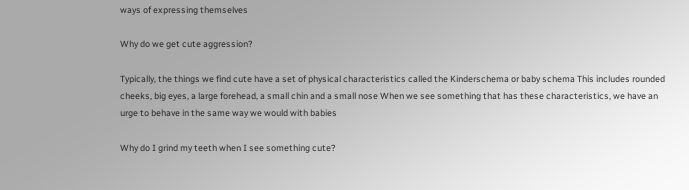ways of expressing themselves

Why do we get cute aggression?

Typically, the things we find cute have a set of physical characteristics called the Kinderschema or baby schema This includes rounded cheeks, big eyes, a large forehead, a small chin and a small nose When we see something that has these characteristics, we have an urge to behave in the same way we would with babies

Why do I grind my teeth when I see something cute?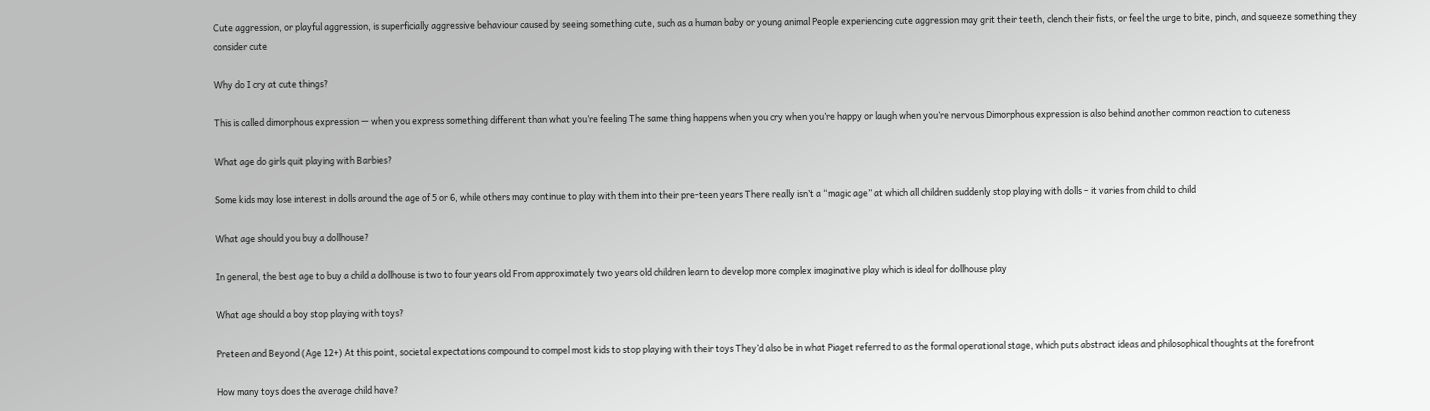Cute aggression, or playful aggression, is superficially aggressive behaviour caused by seeing something cute, such as a human baby or young animal People experiencing cute aggression may grit their teeth, clench their fists, or feel the urge to bite, pinch, and squeeze something they consider cute

Why do I cry at cute things?

This is called dimorphous expression — when you express something different than what you’re feeling The same thing happens when you cry when you’re happy or laugh when you’re nervous Dimorphous expression is also behind another common reaction to cuteness

What age do girls quit playing with Barbies?

Some kids may lose interest in dolls around the age of 5 or 6, while others may continue to play with them into their pre-teen years There really isn’t a “magic age” at which all children suddenly stop playing with dolls – it varies from child to child

What age should you buy a dollhouse?

In general, the best age to buy a child a dollhouse is two to four years old From approximately two years old children learn to develop more complex imaginative play which is ideal for dollhouse play

What age should a boy stop playing with toys?

Preteen and Beyond (Age 12+) At this point, societal expectations compound to compel most kids to stop playing with their toys They’d also be in what Piaget referred to as the formal operational stage, which puts abstract ideas and philosophical thoughts at the forefront

How many toys does the average child have?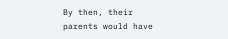By then, their parents would have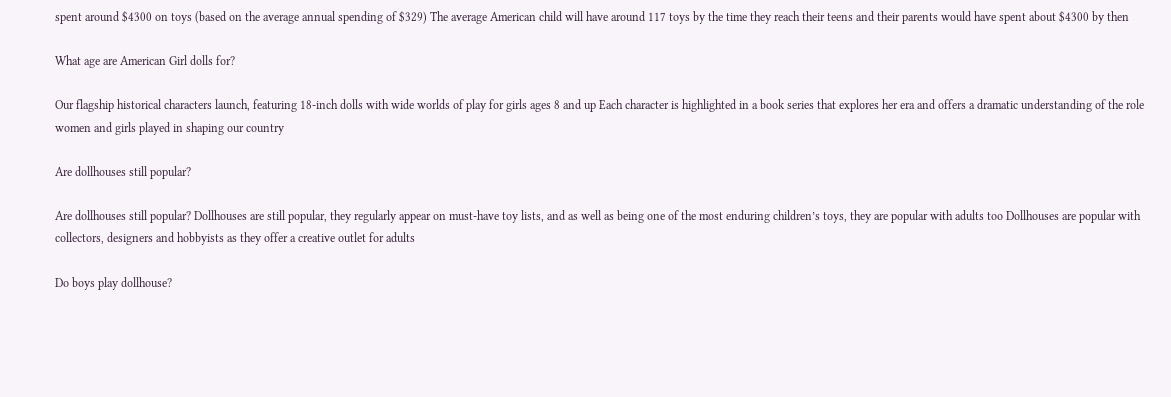spent around $4300 on toys (based on the average annual spending of $329) The average American child will have around 117 toys by the time they reach their teens and their parents would have spent about $4300 by then

What age are American Girl dolls for?

Our flagship historical characters launch, featuring 18-inch dolls with wide worlds of play for girls ages 8 and up Each character is highlighted in a book series that explores her era and offers a dramatic understanding of the role women and girls played in shaping our country

Are dollhouses still popular?

Are dollhouses still popular? Dollhouses are still popular, they regularly appear on must-have toy lists, and as well as being one of the most enduring children’s toys, they are popular with adults too Dollhouses are popular with collectors, designers and hobbyists as they offer a creative outlet for adults

Do boys play dollhouse?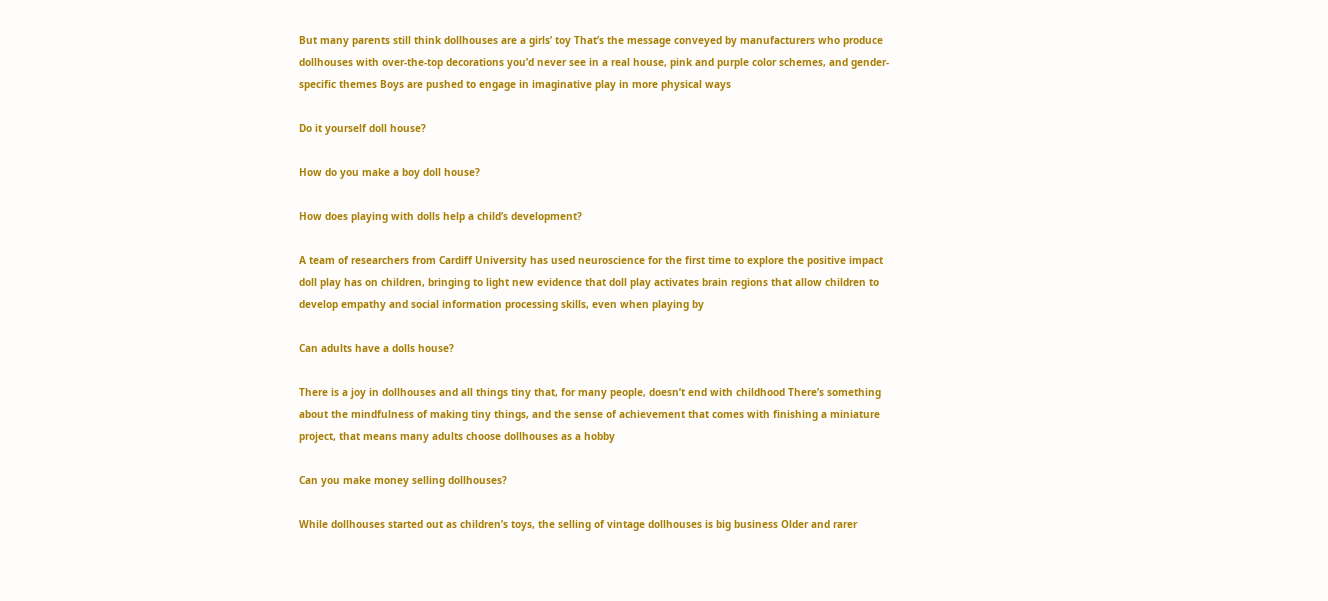But many parents still think dollhouses are a girls’ toy That’s the message conveyed by manufacturers who produce dollhouses with over-the-top decorations you’d never see in a real house, pink and purple color schemes, and gender-specific themes Boys are pushed to engage in imaginative play in more physical ways

Do it yourself doll house?

How do you make a boy doll house?

How does playing with dolls help a child’s development?

A team of researchers from Cardiff University has used neuroscience for the first time to explore the positive impact doll play has on children, bringing to light new evidence that doll play activates brain regions that allow children to develop empathy and social information processing skills, even when playing by

Can adults have a dolls house?

There is a joy in dollhouses and all things tiny that, for many people, doesn’t end with childhood There’s something about the mindfulness of making tiny things, and the sense of achievement that comes with finishing a miniature project, that means many adults choose dollhouses as a hobby

Can you make money selling dollhouses?

While dollhouses started out as children’s toys, the selling of vintage dollhouses is big business Older and rarer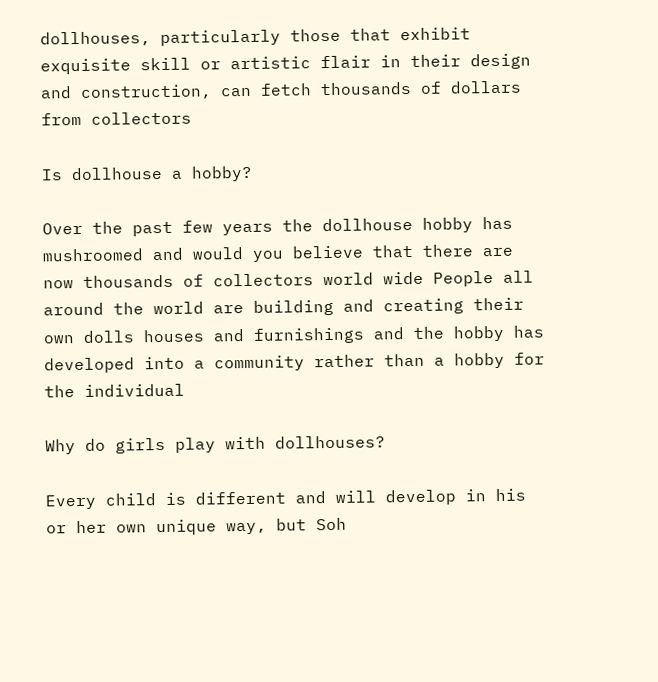dollhouses, particularly those that exhibit exquisite skill or artistic flair in their design and construction, can fetch thousands of dollars from collectors

Is dollhouse a hobby?

Over the past few years the dollhouse hobby has mushroomed and would you believe that there are now thousands of collectors world wide People all around the world are building and creating their own dolls houses and furnishings and the hobby has developed into a community rather than a hobby for the individual

Why do girls play with dollhouses?

Every child is different and will develop in his or her own unique way, but Soh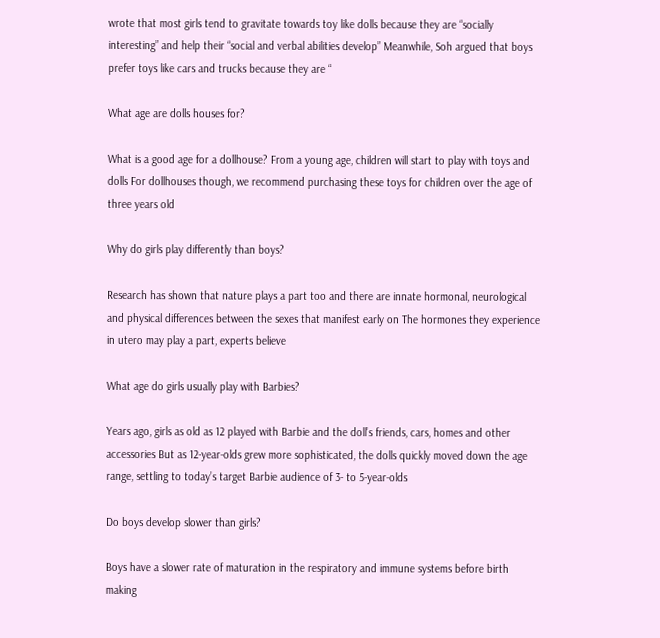wrote that most girls tend to gravitate towards toy like dolls because they are “socially interesting” and help their “social and verbal abilities develop” Meanwhile, Soh argued that boys prefer toys like cars and trucks because they are “

What age are dolls houses for?

What is a good age for a dollhouse? From a young age, children will start to play with toys and dolls For dollhouses though, we recommend purchasing these toys for children over the age of three years old

Why do girls play differently than boys?

Research has shown that nature plays a part too and there are innate hormonal, neurological and physical differences between the sexes that manifest early on The hormones they experience in utero may play a part, experts believe

What age do girls usually play with Barbies?

Years ago, girls as old as 12 played with Barbie and the doll’s friends, cars, homes and other accessories But as 12-year-olds grew more sophisticated, the dolls quickly moved down the age range, settling to today’s target Barbie audience of 3- to 5-year-olds

Do boys develop slower than girls?

Boys have a slower rate of maturation in the respiratory and immune systems before birth making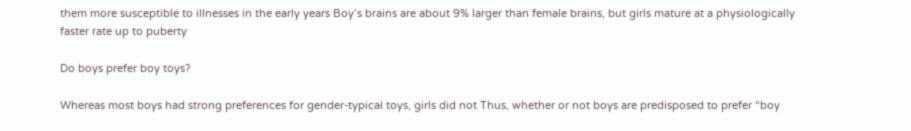them more susceptible to illnesses in the early years Boy’s brains are about 9% larger than female brains, but girls mature at a physiologically faster rate up to puberty

Do boys prefer boy toys?

Whereas most boys had strong preferences for gender-typical toys, girls did not Thus, whether or not boys are predisposed to prefer “boy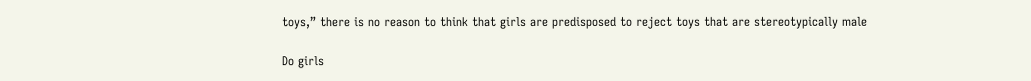toys,” there is no reason to think that girls are predisposed to reject toys that are stereotypically male

Do girls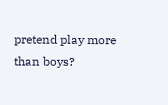pretend play more than boys?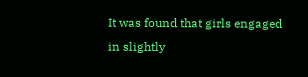It was found that girls engaged in slightly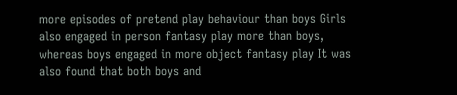more episodes of pretend play behaviour than boys Girls also engaged in person fantasy play more than boys, whereas boys engaged in more object fantasy play It was also found that both boys and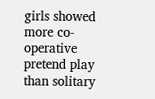girls showed more co-operative pretend play than solitary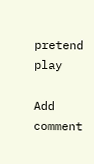pretend play

Add comment